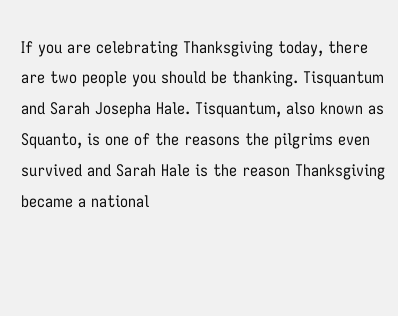If you are celebrating Thanksgiving today, there are two people you should be thanking. Tisquantum and Sarah Josepha Hale. Tisquantum, also known as Squanto, is one of the reasons the pilgrims even survived and Sarah Hale is the reason Thanksgiving became a national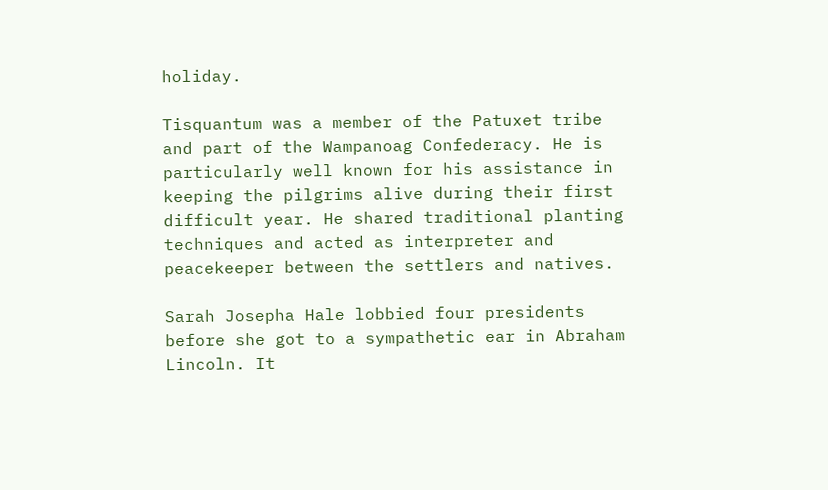holiday.

Tisquantum was a member of the Patuxet tribe and part of the Wampanoag Confederacy. He is particularly well known for his assistance in keeping the pilgrims alive during their first difficult year. He shared traditional planting techniques and acted as interpreter and peacekeeper between the settlers and natives.

Sarah Josepha Hale lobbied four presidents before she got to a sympathetic ear in Abraham Lincoln. It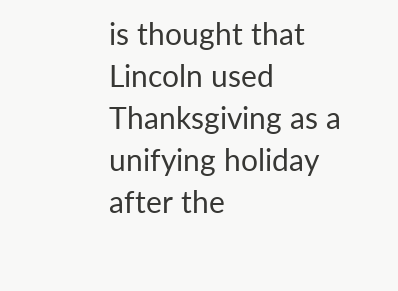is thought that Lincoln used Thanksgiving as a unifying holiday after the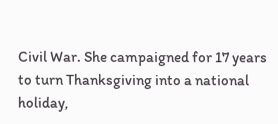Civil War. She campaigned for 17 years to turn Thanksgiving into a national holiday,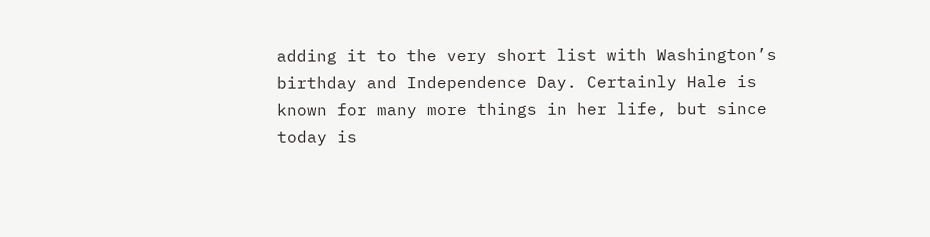adding it to the very short list with Washington’s birthday and Independence Day. Certainly Hale is known for many more things in her life, but since today is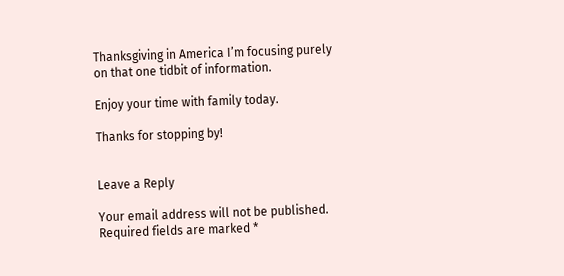Thanksgiving in America I’m focusing purely on that one tidbit of information.

Enjoy your time with family today.

Thanks for stopping by!


Leave a Reply

Your email address will not be published. Required fields are marked *